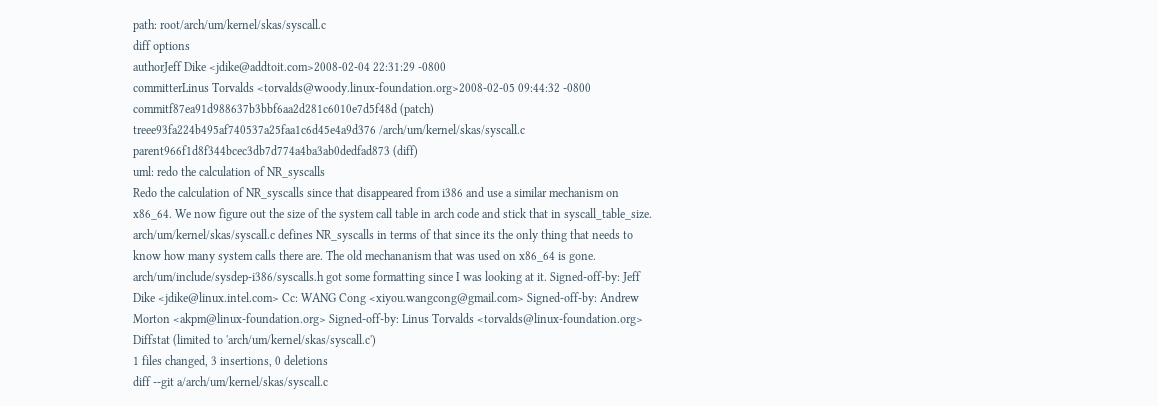path: root/arch/um/kernel/skas/syscall.c
diff options
authorJeff Dike <jdike@addtoit.com>2008-02-04 22:31:29 -0800
committerLinus Torvalds <torvalds@woody.linux-foundation.org>2008-02-05 09:44:32 -0800
commitf87ea91d988637b3bbf6aa2d281c6010e7d5f48d (patch)
treee93fa224b495af740537a25faa1c6d45e4a9d376 /arch/um/kernel/skas/syscall.c
parent966f1d8f344bcec3db7d774a4ba3ab0dedfad873 (diff)
uml: redo the calculation of NR_syscalls
Redo the calculation of NR_syscalls since that disappeared from i386 and use a similar mechanism on x86_64. We now figure out the size of the system call table in arch code and stick that in syscall_table_size. arch/um/kernel/skas/syscall.c defines NR_syscalls in terms of that since its the only thing that needs to know how many system calls there are. The old mechananism that was used on x86_64 is gone. arch/um/include/sysdep-i386/syscalls.h got some formatting since I was looking at it. Signed-off-by: Jeff Dike <jdike@linux.intel.com> Cc: WANG Cong <xiyou.wangcong@gmail.com> Signed-off-by: Andrew Morton <akpm@linux-foundation.org> Signed-off-by: Linus Torvalds <torvalds@linux-foundation.org>
Diffstat (limited to 'arch/um/kernel/skas/syscall.c')
1 files changed, 3 insertions, 0 deletions
diff --git a/arch/um/kernel/skas/syscall.c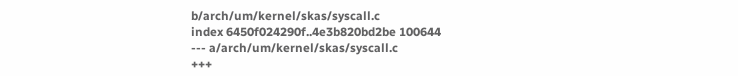b/arch/um/kernel/skas/syscall.c
index 6450f024290f..4e3b820bd2be 100644
--- a/arch/um/kernel/skas/syscall.c
+++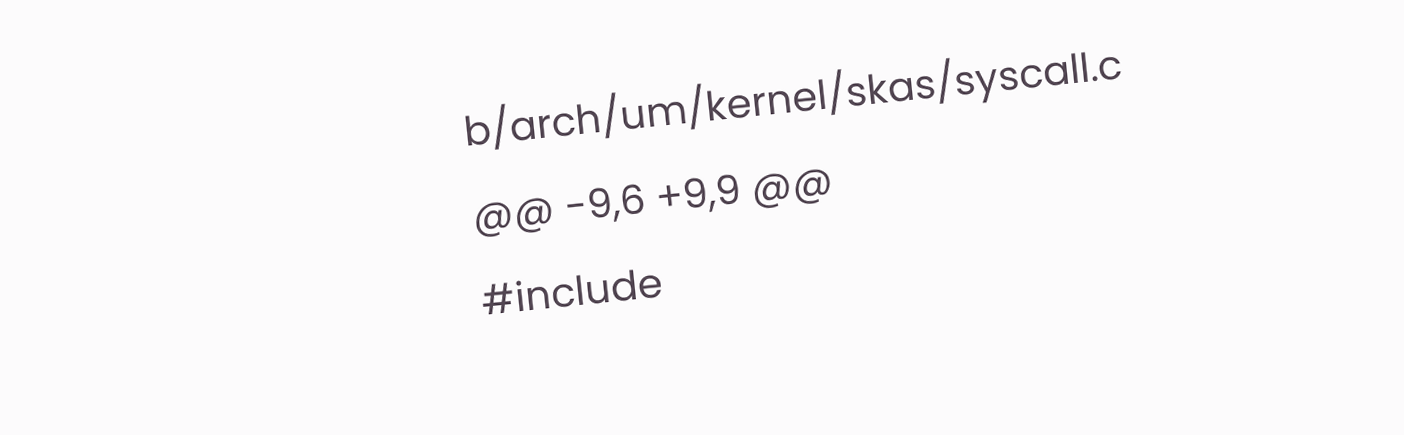b/arch/um/kernel/skas/syscall.c
@@ -9,6 +9,9 @@
#include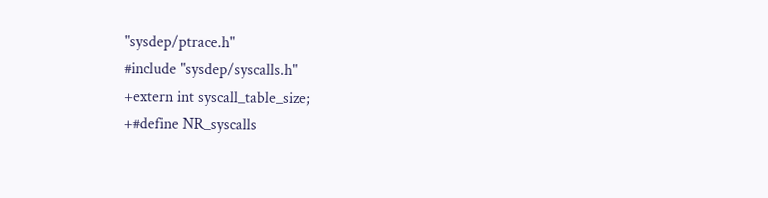"sysdep/ptrace.h"
#include "sysdep/syscalls.h"
+extern int syscall_table_size;
+#define NR_syscalls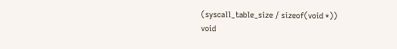(syscall_table_size / sizeof(void *))
void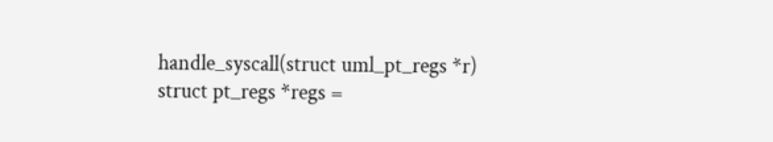handle_syscall(struct uml_pt_regs *r)
struct pt_regs *regs =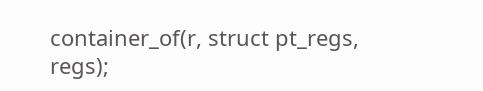container_of(r, struct pt_regs, regs);